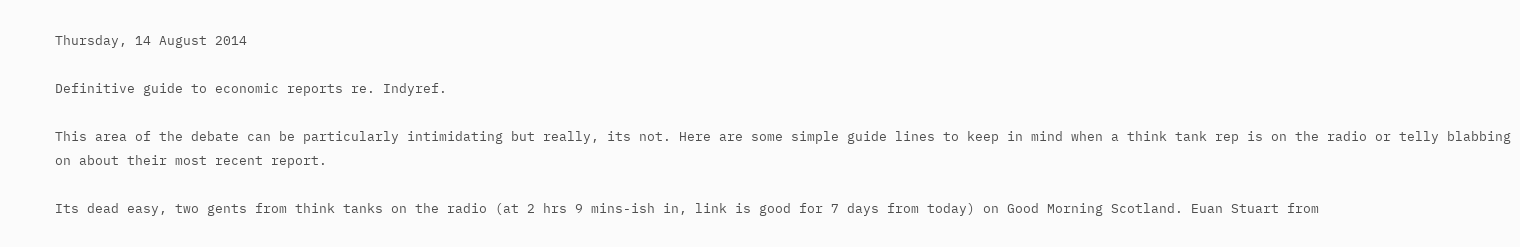Thursday, 14 August 2014

Definitive guide to economic reports re. Indyref.

This area of the debate can be particularly intimidating but really, its not. Here are some simple guide lines to keep in mind when a think tank rep is on the radio or telly blabbing on about their most recent report.

Its dead easy, two gents from think tanks on the radio (at 2 hrs 9 mins-ish in, link is good for 7 days from today) on Good Morning Scotland. Euan Stuart from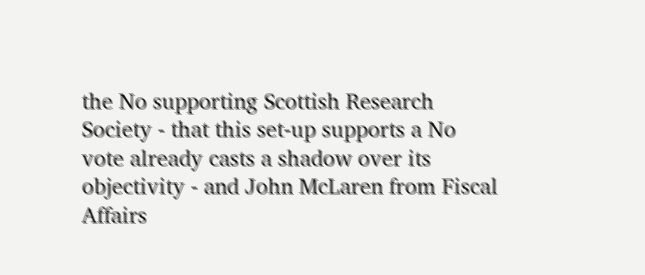the No supporting Scottish Research Society - that this set-up supports a No vote already casts a shadow over its objectivity - and John McLaren from Fiscal Affairs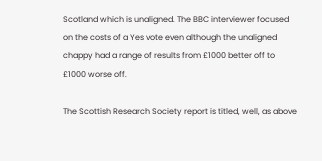Scotland which is unaligned. The BBC interviewer focused on the costs of a Yes vote even although the unaligned chappy had a range of results from £1000 better off to £1000 worse off.

The Scottish Research Society report is titled, well, as above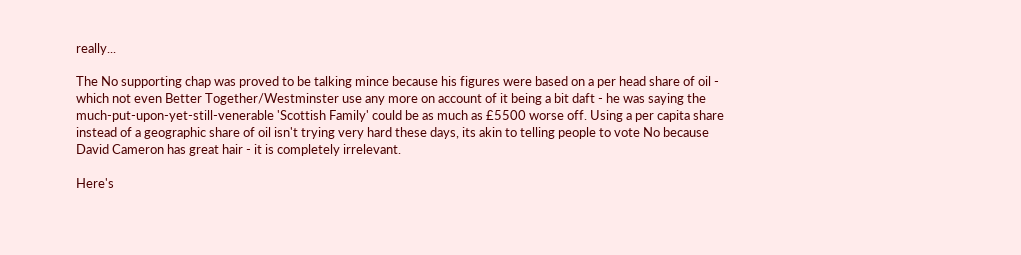really...

The No supporting chap was proved to be talking mince because his figures were based on a per head share of oil - which not even Better Together/Westminster use any more on account of it being a bit daft - he was saying the much-put-upon-yet-still-venerable 'Scottish Family' could be as much as £5500 worse off. Using a per capita share instead of a geographic share of oil isn't trying very hard these days, its akin to telling people to vote No because David Cameron has great hair - it is completely irrelevant.

Here's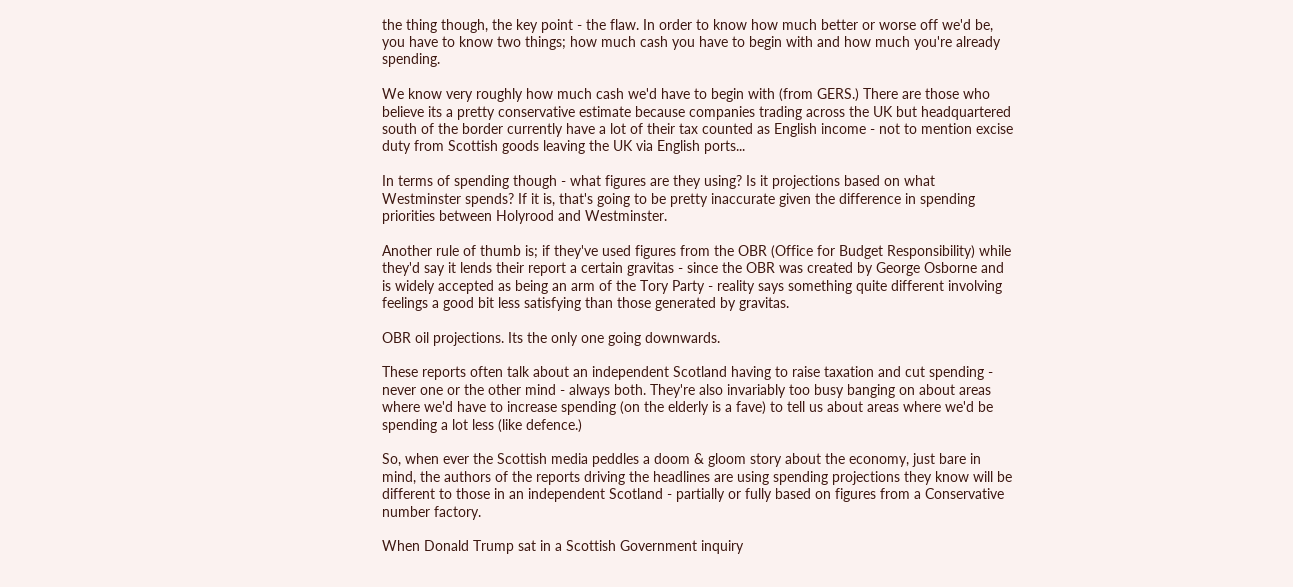the thing though, the key point - the flaw. In order to know how much better or worse off we'd be, you have to know two things; how much cash you have to begin with and how much you're already spending.

We know very roughly how much cash we'd have to begin with (from GERS.) There are those who believe its a pretty conservative estimate because companies trading across the UK but headquartered south of the border currently have a lot of their tax counted as English income - not to mention excise duty from Scottish goods leaving the UK via English ports...

In terms of spending though - what figures are they using? Is it projections based on what Westminster spends? If it is, that's going to be pretty inaccurate given the difference in spending priorities between Holyrood and Westminster.

Another rule of thumb is; if they've used figures from the OBR (Office for Budget Responsibility) while they'd say it lends their report a certain gravitas - since the OBR was created by George Osborne and is widely accepted as being an arm of the Tory Party - reality says something quite different involving feelings a good bit less satisfying than those generated by gravitas.

OBR oil projections. Its the only one going downwards.

These reports often talk about an independent Scotland having to raise taxation and cut spending - never one or the other mind - always both. They're also invariably too busy banging on about areas where we'd have to increase spending (on the elderly is a fave) to tell us about areas where we'd be spending a lot less (like defence.)

So, when ever the Scottish media peddles a doom & gloom story about the economy, just bare in mind, the authors of the reports driving the headlines are using spending projections they know will be different to those in an independent Scotland - partially or fully based on figures from a Conservative number factory.

When Donald Trump sat in a Scottish Government inquiry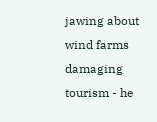jawing about wind farms damaging tourism - he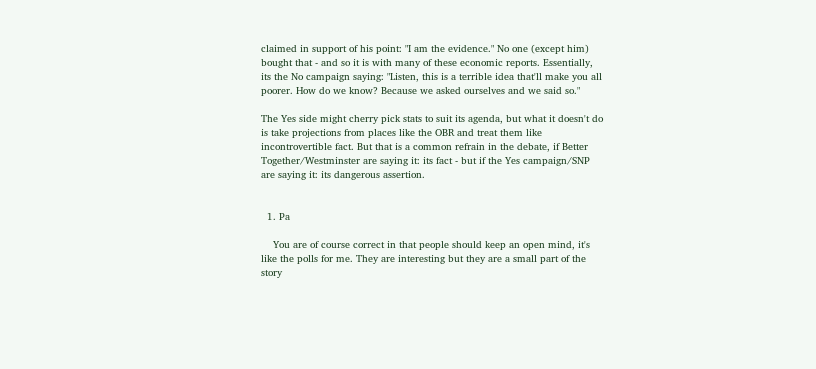claimed in support of his point: "I am the evidence." No one (except him) bought that - and so it is with many of these economic reports. Essentially, its the No campaign saying: "Listen, this is a terrible idea that'll make you all poorer. How do we know? Because we asked ourselves and we said so."

The Yes side might cherry pick stats to suit its agenda, but what it doesn't do is take projections from places like the OBR and treat them like incontrovertible fact. But that is a common refrain in the debate, if Better Together/Westminster are saying it: its fact - but if the Yes campaign/SNP are saying it: its dangerous assertion.


  1. Pa

    You are of course correct in that people should keep an open mind, it's like the polls for me. They are interesting but they are a small part of the story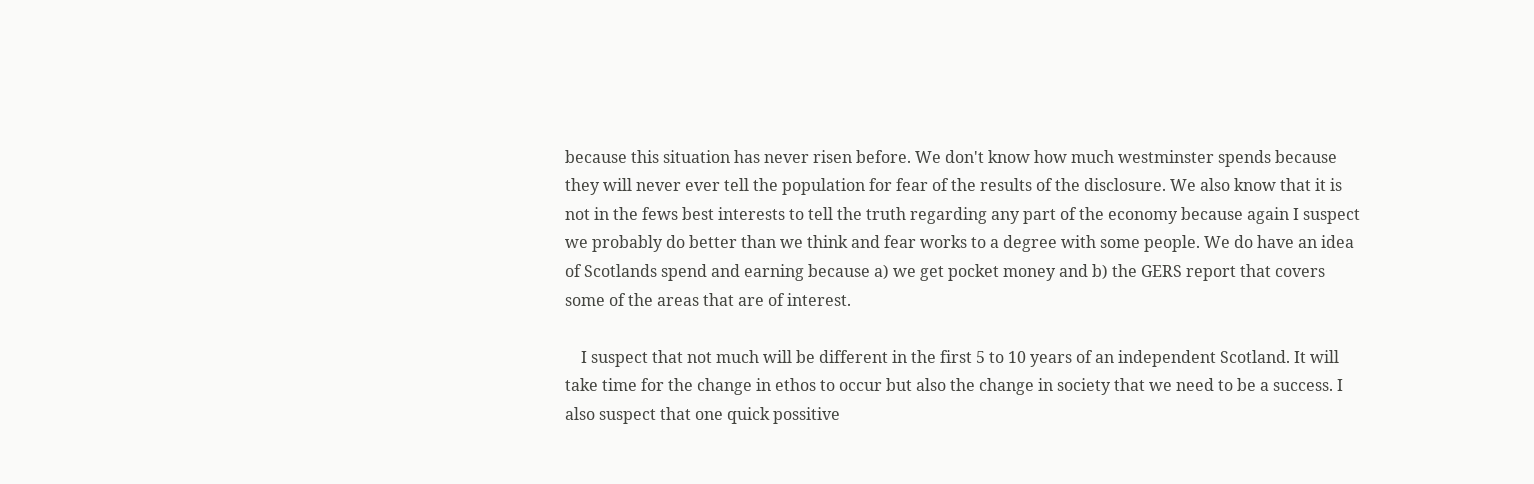because this situation has never risen before. We don't know how much westminster spends because they will never ever tell the population for fear of the results of the disclosure. We also know that it is not in the fews best interests to tell the truth regarding any part of the economy because again I suspect we probably do better than we think and fear works to a degree with some people. We do have an idea of Scotlands spend and earning because a) we get pocket money and b) the GERS report that covers some of the areas that are of interest.

    I suspect that not much will be different in the first 5 to 10 years of an independent Scotland. It will take time for the change in ethos to occur but also the change in society that we need to be a success. I also suspect that one quick possitive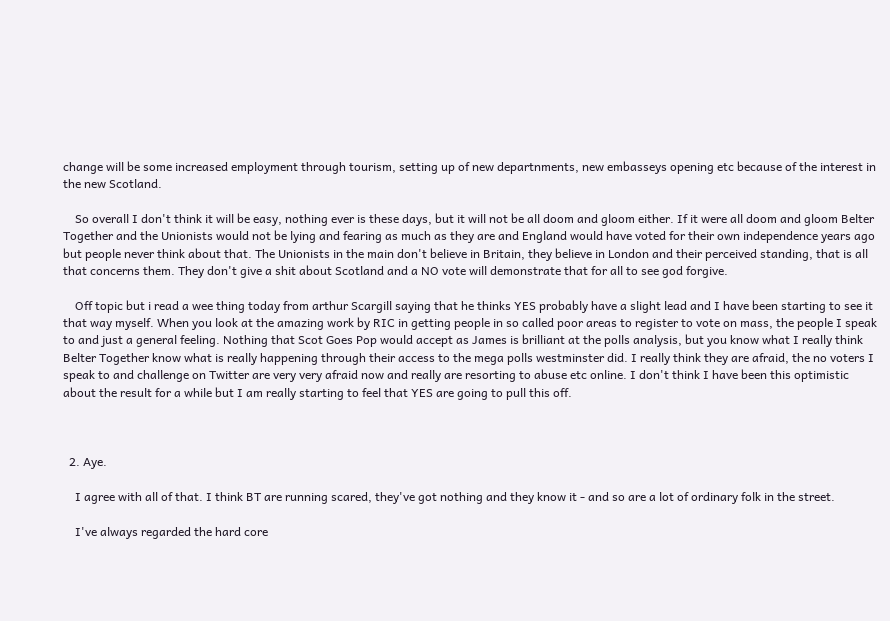change will be some increased employment through tourism, setting up of new departnments, new embasseys opening etc because of the interest in the new Scotland.

    So overall I don't think it will be easy, nothing ever is these days, but it will not be all doom and gloom either. If it were all doom and gloom Belter Together and the Unionists would not be lying and fearing as much as they are and England would have voted for their own independence years ago but people never think about that. The Unionists in the main don't believe in Britain, they believe in London and their perceived standing, that is all that concerns them. They don't give a shit about Scotland and a NO vote will demonstrate that for all to see god forgive.

    Off topic but i read a wee thing today from arthur Scargill saying that he thinks YES probably have a slight lead and I have been starting to see it that way myself. When you look at the amazing work by RIC in getting people in so called poor areas to register to vote on mass, the people I speak to and just a general feeling. Nothing that Scot Goes Pop would accept as James is brilliant at the polls analysis, but you know what I really think Belter Together know what is really happening through their access to the mega polls westminster did. I really think they are afraid, the no voters I speak to and challenge on Twitter are very very afraid now and really are resorting to abuse etc online. I don't think I have been this optimistic about the result for a while but I am really starting to feel that YES are going to pull this off.



  2. Aye.

    I agree with all of that. I think BT are running scared, they've got nothing and they know it - and so are a lot of ordinary folk in the street.

    I've always regarded the hard core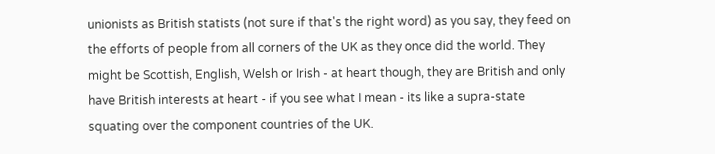unionists as British statists (not sure if that's the right word) as you say, they feed on the efforts of people from all corners of the UK as they once did the world. They might be Scottish, English, Welsh or Irish - at heart though, they are British and only have British interests at heart - if you see what I mean - its like a supra-state squating over the component countries of the UK.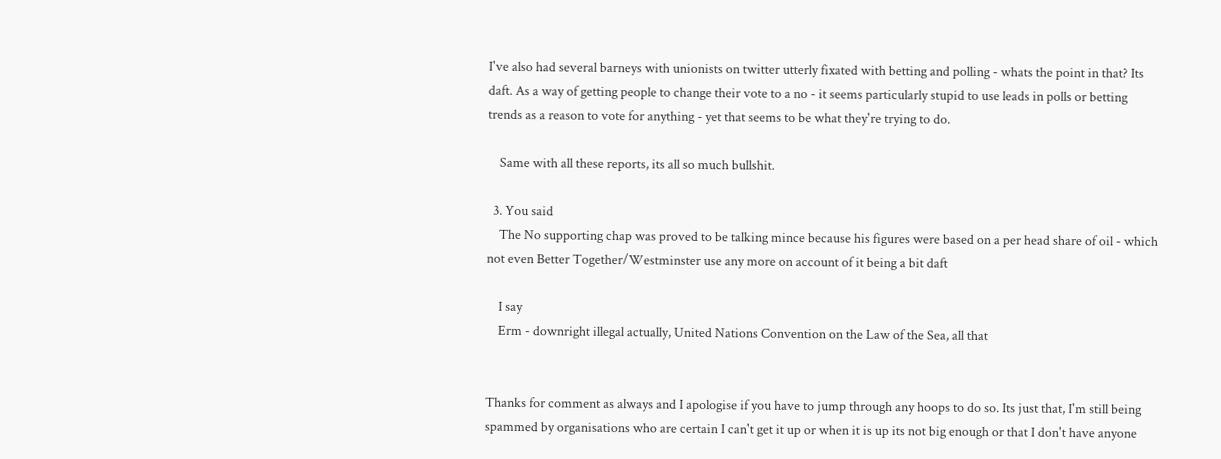I've also had several barneys with unionists on twitter utterly fixated with betting and polling - whats the point in that? Its daft. As a way of getting people to change their vote to a no - it seems particularly stupid to use leads in polls or betting trends as a reason to vote for anything - yet that seems to be what they're trying to do.

    Same with all these reports, its all so much bullshit.

  3. You said
    The No supporting chap was proved to be talking mince because his figures were based on a per head share of oil - which not even Better Together/Westminster use any more on account of it being a bit daft

    I say
    Erm - downright illegal actually, United Nations Convention on the Law of the Sea, all that


Thanks for comment as always and I apologise if you have to jump through any hoops to do so. Its just that, I'm still being spammed by organisations who are certain I can't get it up or when it is up its not big enough or that I don't have anyone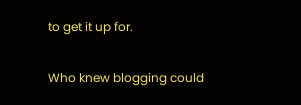to get it up for.

Who knew blogging could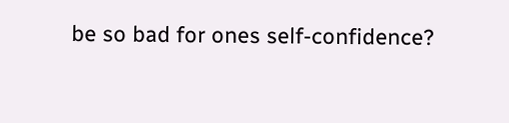be so bad for ones self-confidence?